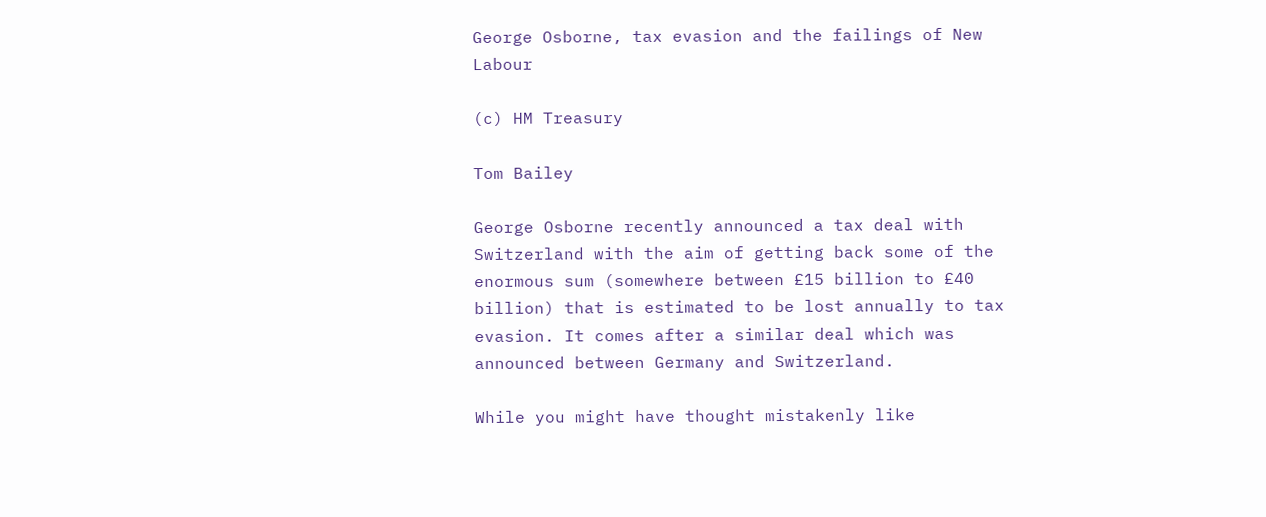George Osborne, tax evasion and the failings of New Labour

(c) HM Treasury

Tom Bailey

George Osborne recently announced a tax deal with Switzerland with the aim of getting back some of the enormous sum (somewhere between £15 billion to £40 billion) that is estimated to be lost annually to tax evasion. It comes after a similar deal which was announced between Germany and Switzerland.

While you might have thought mistakenly like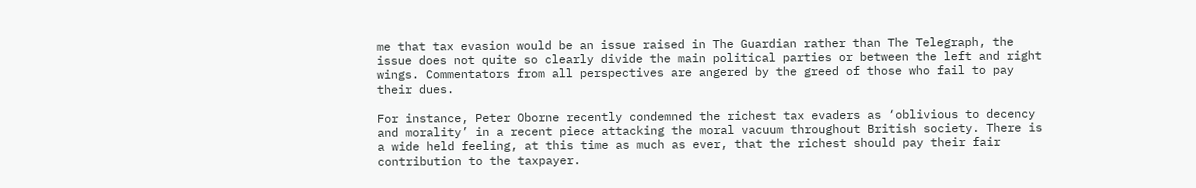me that tax evasion would be an issue raised in The Guardian rather than The Telegraph, the issue does not quite so clearly divide the main political parties or between the left and right wings. Commentators from all perspectives are angered by the greed of those who fail to pay their dues.

For instance, Peter Oborne recently condemned the richest tax evaders as ‘oblivious to decency and morality’ in a recent piece attacking the moral vacuum throughout British society. There is a wide held feeling, at this time as much as ever, that the richest should pay their fair contribution to the taxpayer.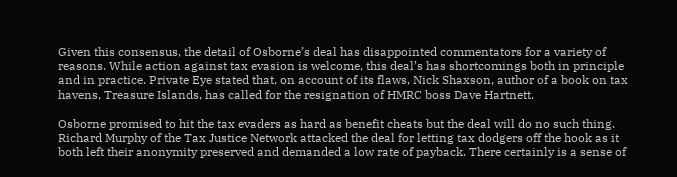Given this consensus, the detail of Osborne’s deal has disappointed commentators for a variety of reasons. While action against tax evasion is welcome, this deal’s has shortcomings both in principle and in practice. Private Eye stated that, on account of its flaws, Nick Shaxson, author of a book on tax havens, Treasure Islands, has called for the resignation of HMRC boss Dave Hartnett.

Osborne promised to hit the tax evaders as hard as benefit cheats but the deal will do no such thing. Richard Murphy of the Tax Justice Network attacked the deal for letting tax dodgers off the hook as it both left their anonymity preserved and demanded a low rate of payback. There certainly is a sense of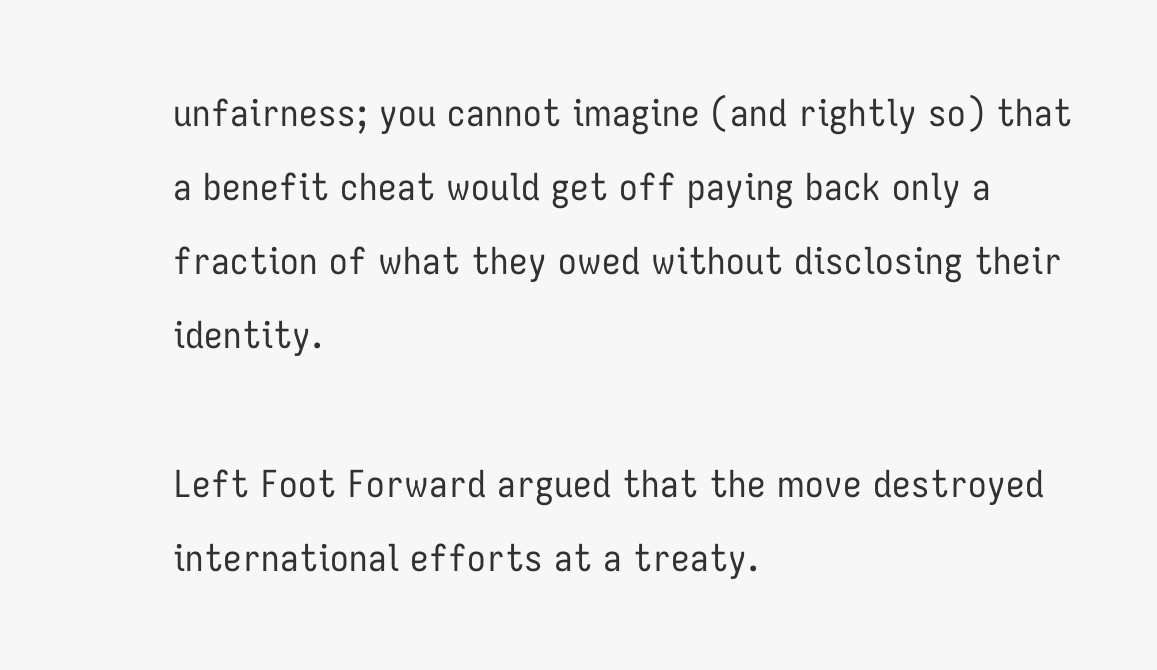unfairness; you cannot imagine (and rightly so) that a benefit cheat would get off paying back only a fraction of what they owed without disclosing their identity.

Left Foot Forward argued that the move destroyed international efforts at a treaty.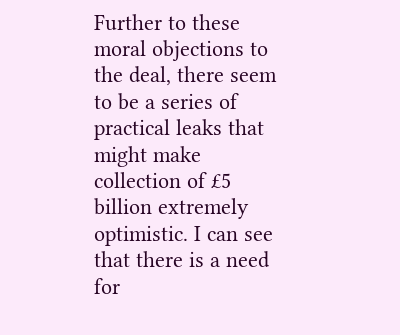Further to these moral objections to the deal, there seem to be a series of practical leaks that might make collection of £5 billion extremely optimistic. I can see that there is a need for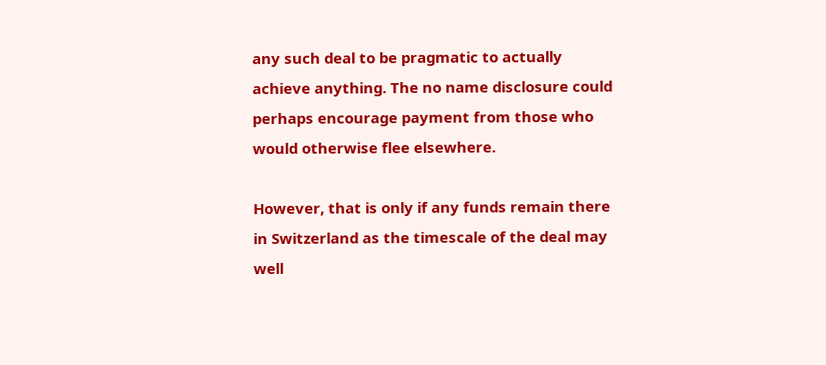any such deal to be pragmatic to actually achieve anything. The no name disclosure could perhaps encourage payment from those who would otherwise flee elsewhere.

However, that is only if any funds remain there in Switzerland as the timescale of the deal may well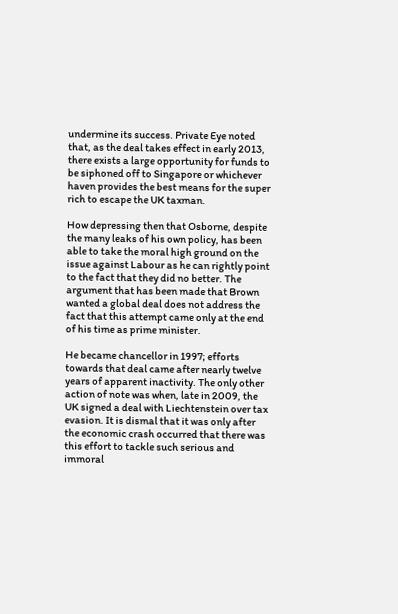undermine its success. Private Eye noted that, as the deal takes effect in early 2013, there exists a large opportunity for funds to be siphoned off to Singapore or whichever haven provides the best means for the super rich to escape the UK taxman.

How depressing then that Osborne, despite the many leaks of his own policy, has been able to take the moral high ground on the issue against Labour as he can rightly point to the fact that they did no better. The argument that has been made that Brown wanted a global deal does not address the fact that this attempt came only at the end of his time as prime minister.

He became chancellor in 1997; efforts towards that deal came after nearly twelve years of apparent inactivity. The only other action of note was when, late in 2009, the UK signed a deal with Liechtenstein over tax evasion. It is dismal that it was only after the economic crash occurred that there was this effort to tackle such serious and immoral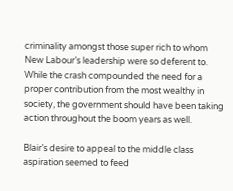criminality amongst those super rich to whom New Labour’s leadership were so deferent to. While the crash compounded the need for a proper contribution from the most wealthy in society, the government should have been taking action throughout the boom years as well.

Blair’s desire to appeal to the middle class aspiration seemed to feed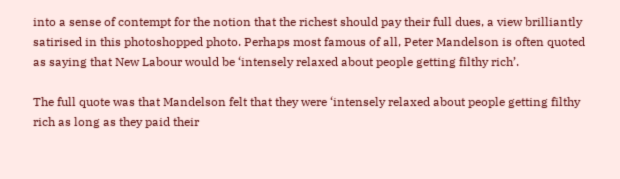into a sense of contempt for the notion that the richest should pay their full dues, a view brilliantly satirised in this photoshopped photo. Perhaps most famous of all, Peter Mandelson is often quoted as saying that New Labour would be ‘intensely relaxed about people getting filthy rich’.

The full quote was that Mandelson felt that they were ‘intensely relaxed about people getting filthy rich as long as they paid their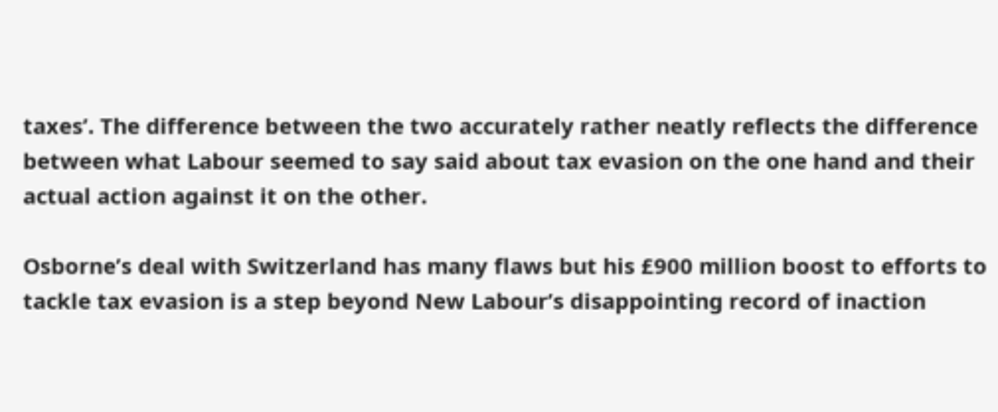taxes’. The difference between the two accurately rather neatly reflects the difference between what Labour seemed to say said about tax evasion on the one hand and their actual action against it on the other.

Osborne’s deal with Switzerland has many flaws but his £900 million boost to efforts to tackle tax evasion is a step beyond New Labour’s disappointing record of inaction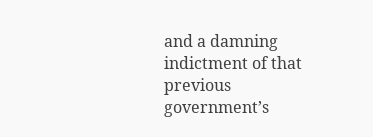and a damning indictment of that previous government’s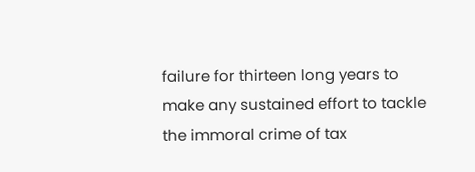failure for thirteen long years to make any sustained effort to tackle the immoral crime of tax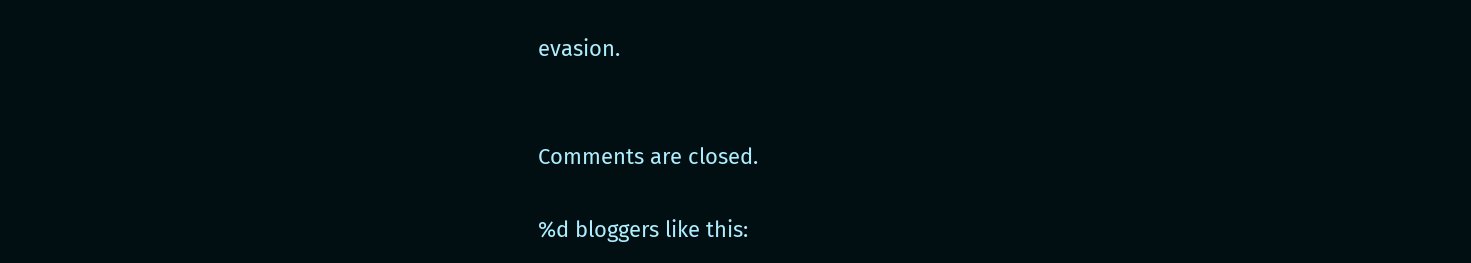evasion.


Comments are closed.

%d bloggers like this: